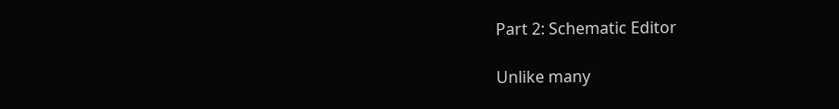Part 2: Schematic Editor

Unlike many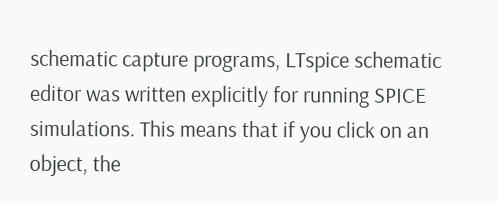schematic capture programs, LTspice schematic editor was written explicitly for running SPICE simulations. This means that if you click on an object, the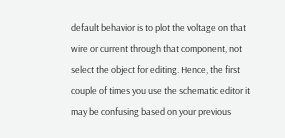default behavior is to plot the voltage on that wire or current through that component, not select the object for editing. Hence, the first couple of times you use the schematic editor it may be confusing based on your previous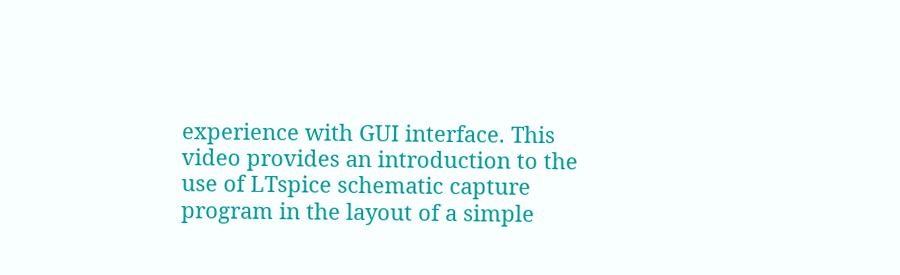experience with GUI interface. This video provides an introduction to the use of LTspice schematic capture program in the layout of a simple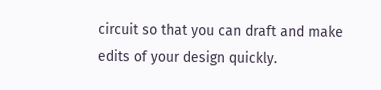circuit so that you can draft and make edits of your design quickly.